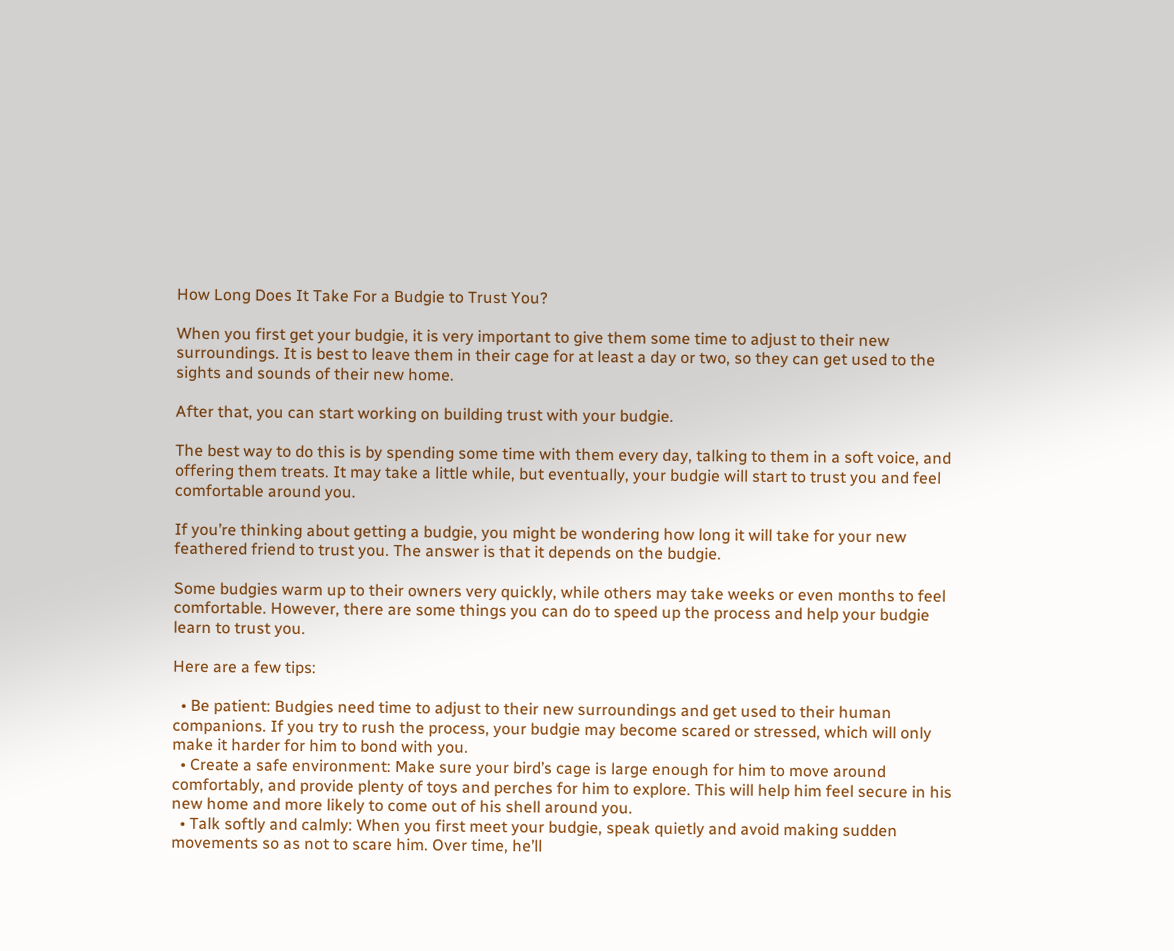How Long Does It Take For a Budgie to Trust You?

When you first get your budgie, it is very important to give them some time to adjust to their new surroundings. It is best to leave them in their cage for at least a day or two, so they can get used to the sights and sounds of their new home.

After that, you can start working on building trust with your budgie.

The best way to do this is by spending some time with them every day, talking to them in a soft voice, and offering them treats. It may take a little while, but eventually, your budgie will start to trust you and feel comfortable around you.

If you’re thinking about getting a budgie, you might be wondering how long it will take for your new feathered friend to trust you. The answer is that it depends on the budgie.

Some budgies warm up to their owners very quickly, while others may take weeks or even months to feel comfortable. However, there are some things you can do to speed up the process and help your budgie learn to trust you.

Here are a few tips:

  • Be patient: Budgies need time to adjust to their new surroundings and get used to their human companions. If you try to rush the process, your budgie may become scared or stressed, which will only make it harder for him to bond with you.
  • Create a safe environment: Make sure your bird’s cage is large enough for him to move around comfortably, and provide plenty of toys and perches for him to explore. This will help him feel secure in his new home and more likely to come out of his shell around you.
  • Talk softly and calmly: When you first meet your budgie, speak quietly and avoid making sudden movements so as not to scare him. Over time, he’ll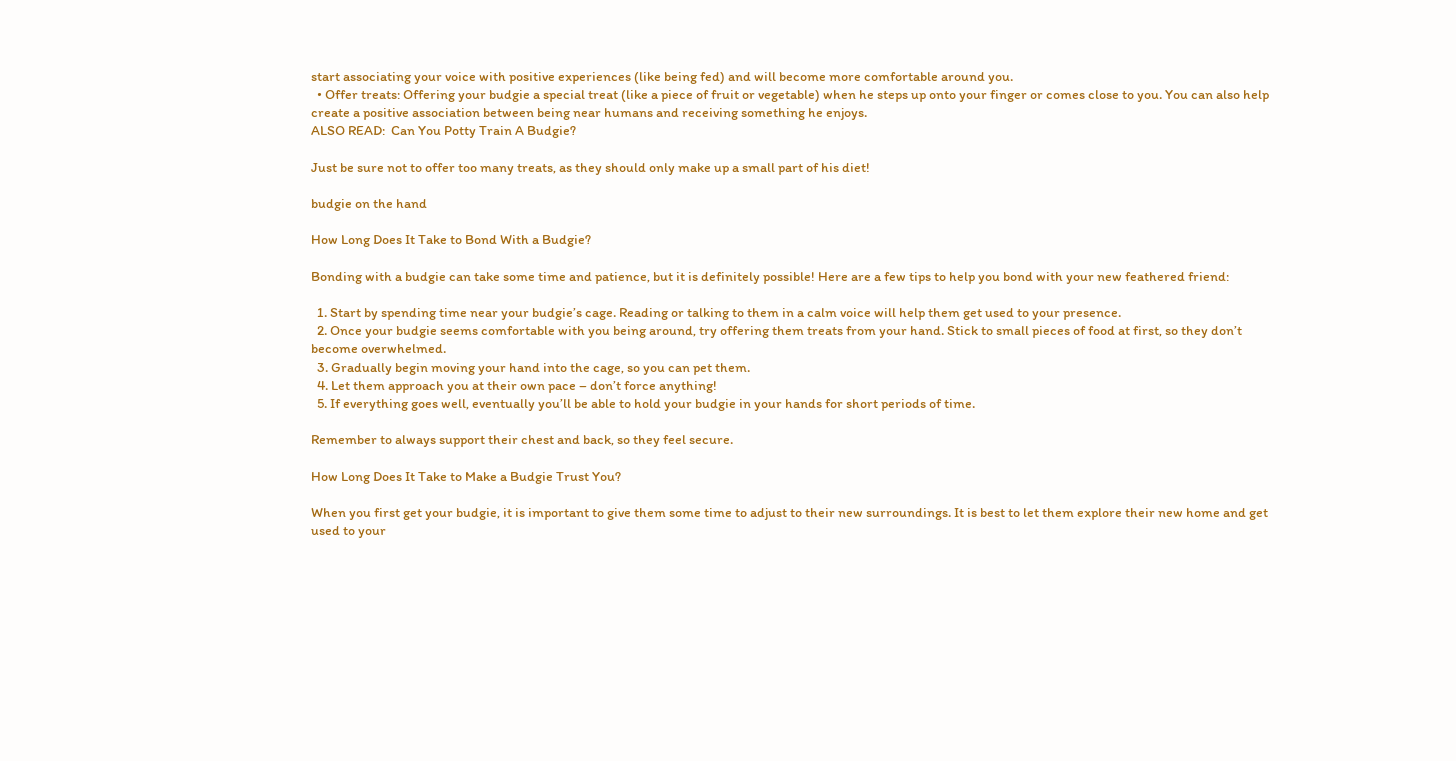start associating your voice with positive experiences (like being fed) and will become more comfortable around you.
  • Offer treats: Offering your budgie a special treat (like a piece of fruit or vegetable) when he steps up onto your finger or comes close to you. You can also help create a positive association between being near humans and receiving something he enjoys.
ALSO READ:  Can You Potty Train A Budgie?

Just be sure not to offer too many treats, as they should only make up a small part of his diet!

budgie on the hand

How Long Does It Take to Bond With a Budgie?

Bonding with a budgie can take some time and patience, but it is definitely possible! Here are a few tips to help you bond with your new feathered friend:

  1. Start by spending time near your budgie’s cage. Reading or talking to them in a calm voice will help them get used to your presence.
  2. Once your budgie seems comfortable with you being around, try offering them treats from your hand. Stick to small pieces of food at first, so they don’t become overwhelmed.
  3. Gradually begin moving your hand into the cage, so you can pet them.
  4. Let them approach you at their own pace – don’t force anything!
  5. If everything goes well, eventually you’ll be able to hold your budgie in your hands for short periods of time.

Remember to always support their chest and back, so they feel secure.

How Long Does It Take to Make a Budgie Trust You?

When you first get your budgie, it is important to give them some time to adjust to their new surroundings. It is best to let them explore their new home and get used to your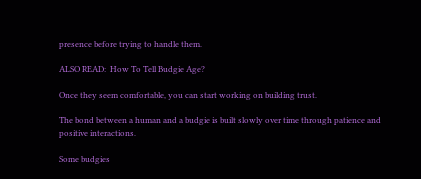presence before trying to handle them.

ALSO READ:  How To Tell Budgie Age?

Once they seem comfortable, you can start working on building trust.

The bond between a human and a budgie is built slowly over time through patience and positive interactions.

Some budgies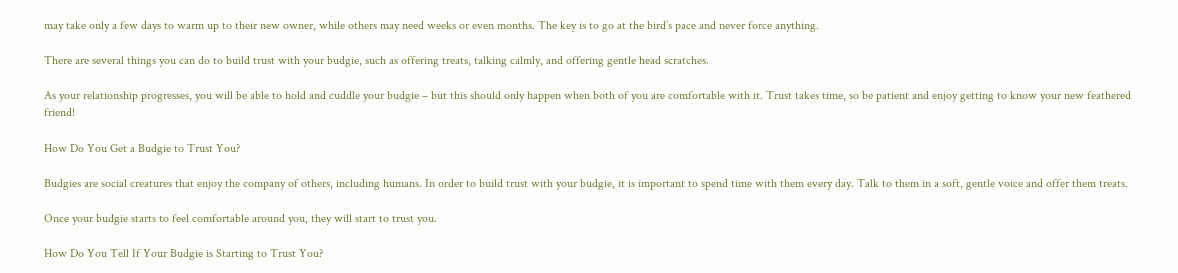may take only a few days to warm up to their new owner, while others may need weeks or even months. The key is to go at the bird’s pace and never force anything.

There are several things you can do to build trust with your budgie, such as offering treats, talking calmly, and offering gentle head scratches.

As your relationship progresses, you will be able to hold and cuddle your budgie – but this should only happen when both of you are comfortable with it. Trust takes time, so be patient and enjoy getting to know your new feathered friend!

How Do You Get a Budgie to Trust You?

Budgies are social creatures that enjoy the company of others, including humans. In order to build trust with your budgie, it is important to spend time with them every day. Talk to them in a soft, gentle voice and offer them treats.

Once your budgie starts to feel comfortable around you, they will start to trust you.

How Do You Tell If Your Budgie is Starting to Trust You?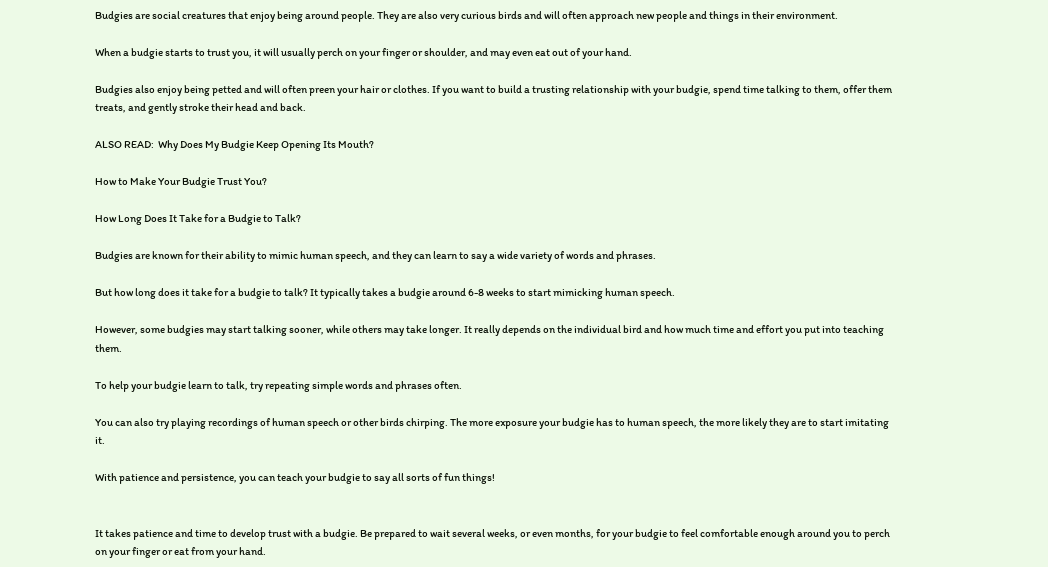Budgies are social creatures that enjoy being around people. They are also very curious birds and will often approach new people and things in their environment.

When a budgie starts to trust you, it will usually perch on your finger or shoulder, and may even eat out of your hand.

Budgies also enjoy being petted and will often preen your hair or clothes. If you want to build a trusting relationship with your budgie, spend time talking to them, offer them treats, and gently stroke their head and back.

ALSO READ:  Why Does My Budgie Keep Opening Its Mouth?

How to Make Your Budgie Trust You?

How Long Does It Take for a Budgie to Talk?

Budgies are known for their ability to mimic human speech, and they can learn to say a wide variety of words and phrases.

But how long does it take for a budgie to talk? It typically takes a budgie around 6-8 weeks to start mimicking human speech.

However, some budgies may start talking sooner, while others may take longer. It really depends on the individual bird and how much time and effort you put into teaching them.

To help your budgie learn to talk, try repeating simple words and phrases often.

You can also try playing recordings of human speech or other birds chirping. The more exposure your budgie has to human speech, the more likely they are to start imitating it.

With patience and persistence, you can teach your budgie to say all sorts of fun things!


It takes patience and time to develop trust with a budgie. Be prepared to wait several weeks, or even months, for your budgie to feel comfortable enough around you to perch on your finger or eat from your hand.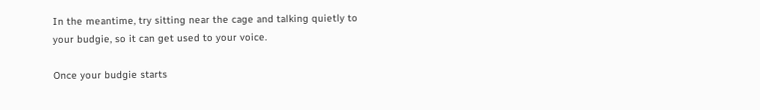In the meantime, try sitting near the cage and talking quietly to your budgie, so it can get used to your voice.

Once your budgie starts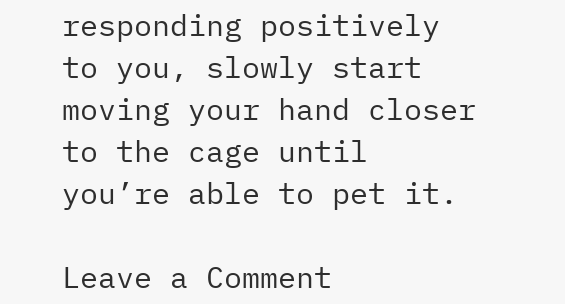responding positively to you, slowly start moving your hand closer to the cage until you’re able to pet it.

Leave a Comment